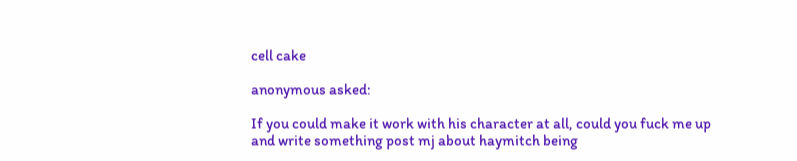cell cake

anonymous asked:

If you could make it work with his character at all, could you fuck me up and write something post mj about haymitch being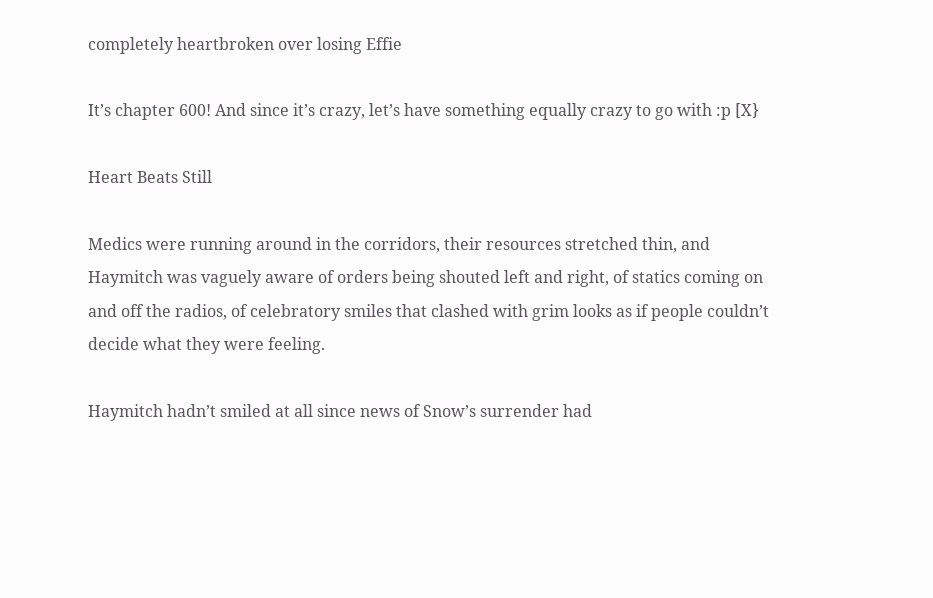completely heartbroken over losing Effie

It’s chapter 600! And since it’s crazy, let’s have something equally crazy to go with :p [X}

Heart Beats Still

Medics were running around in the corridors, their resources stretched thin, and Haymitch was vaguely aware of orders being shouted left and right, of statics coming on and off the radios, of celebratory smiles that clashed with grim looks as if people couldn’t decide what they were feeling.

Haymitch hadn’t smiled at all since news of Snow’s surrender had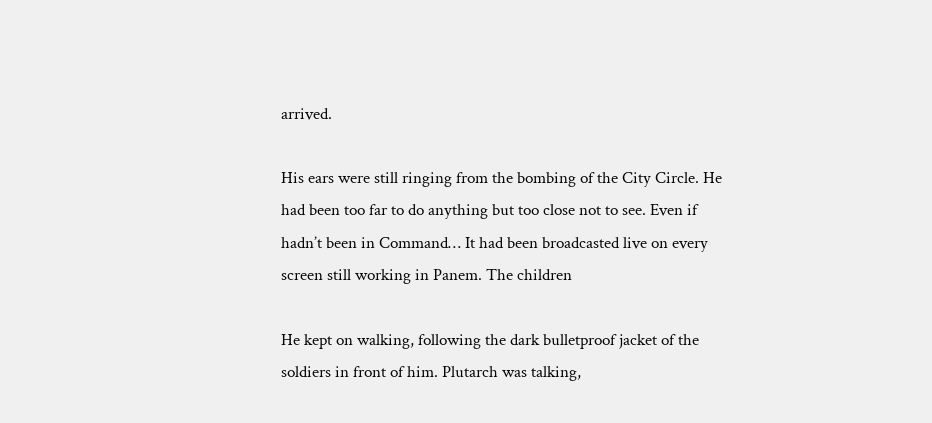arrived.

His ears were still ringing from the bombing of the City Circle. He had been too far to do anything but too close not to see. Even if hadn’t been in Command… It had been broadcasted live on every screen still working in Panem. The children

He kept on walking, following the dark bulletproof jacket of the soldiers in front of him. Plutarch was talking,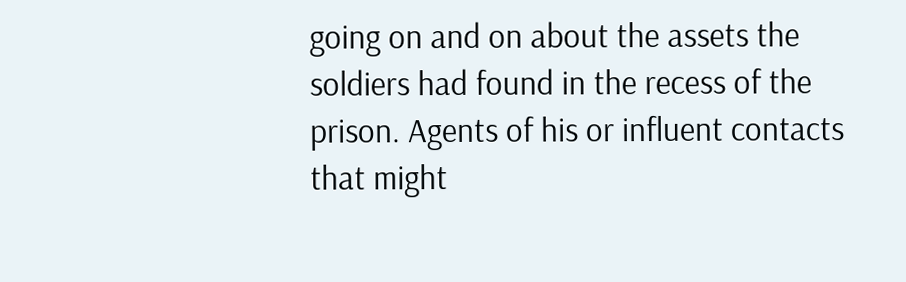going on and on about the assets the soldiers had found in the recess of the prison. Agents of his or influent contacts that might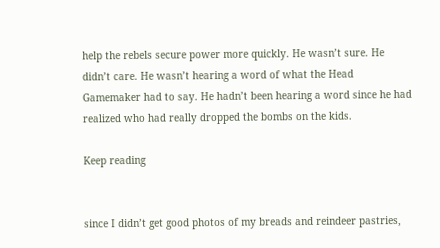help the rebels secure power more quickly. He wasn’t sure. He didn’t care. He wasn’t hearing a word of what the Head Gamemaker had to say. He hadn’t been hearing a word since he had realized who had really dropped the bombs on the kids.

Keep reading


since I didn’t get good photos of my breads and reindeer pastries,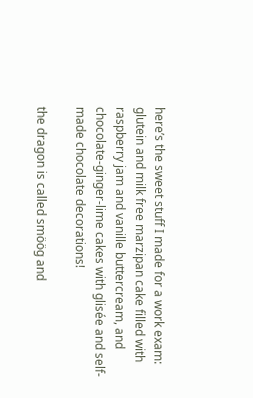here’s the sweet stuff I made for a work exam: glutein and milk free marzipan cake filled with raspberry jam and vanille buttercream, and chocolate-ginger-lime cakes with glisée and self-made chocolate decorations!

the dragon is called smöög and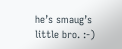he’s smaug’s little bro. :-)